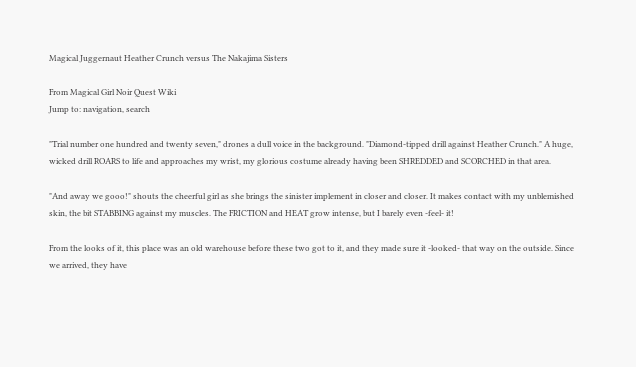Magical Juggernaut Heather Crunch versus The Nakajima Sisters

From Magical Girl Noir Quest Wiki
Jump to: navigation, search

"Trial number one hundred and twenty seven," drones a dull voice in the background. "Diamond-tipped drill against Heather Crunch." A huge, wicked drill ROARS to life and approaches my wrist, my glorious costume already having been SHREDDED and SCORCHED in that area.

"And away we gooo!" shouts the cheerful girl as she brings the sinister implement in closer and closer. It makes contact with my unblemished skin, the bit STABBING against my muscles. The FRICTION and HEAT grow intense, but I barely even -feel- it!

From the looks of it, this place was an old warehouse before these two got to it, and they made sure it -looked- that way on the outside. Since we arrived, they have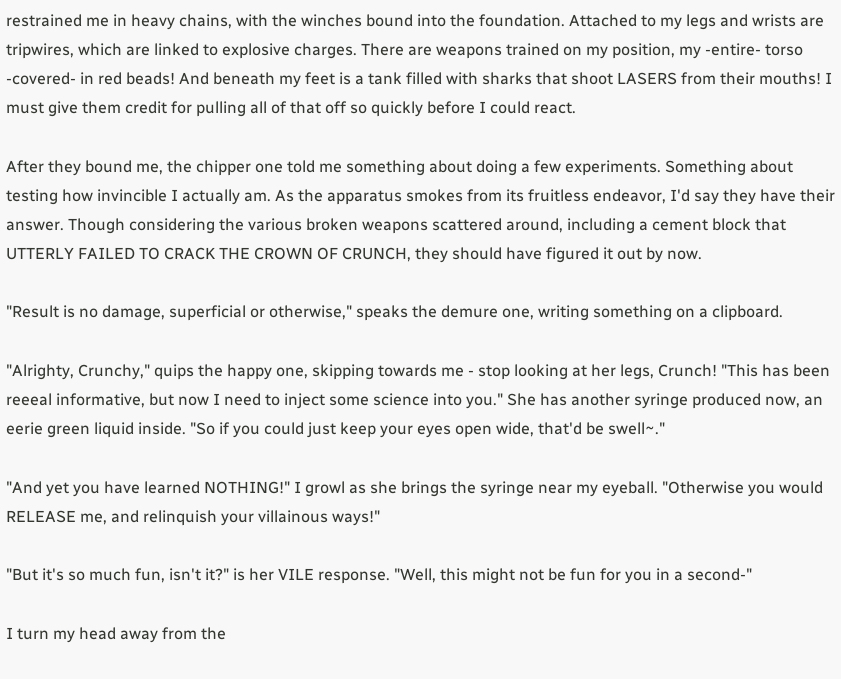restrained me in heavy chains, with the winches bound into the foundation. Attached to my legs and wrists are tripwires, which are linked to explosive charges. There are weapons trained on my position, my -entire- torso -covered- in red beads! And beneath my feet is a tank filled with sharks that shoot LASERS from their mouths! I must give them credit for pulling all of that off so quickly before I could react.

After they bound me, the chipper one told me something about doing a few experiments. Something about testing how invincible I actually am. As the apparatus smokes from its fruitless endeavor, I'd say they have their answer. Though considering the various broken weapons scattered around, including a cement block that UTTERLY FAILED TO CRACK THE CROWN OF CRUNCH, they should have figured it out by now.

"Result is no damage, superficial or otherwise," speaks the demure one, writing something on a clipboard.

"Alrighty, Crunchy," quips the happy one, skipping towards me - stop looking at her legs, Crunch! "This has been reeeal informative, but now I need to inject some science into you." She has another syringe produced now, an eerie green liquid inside. "So if you could just keep your eyes open wide, that'd be swell~."

"And yet you have learned NOTHING!" I growl as she brings the syringe near my eyeball. "Otherwise you would RELEASE me, and relinquish your villainous ways!"

"But it's so much fun, isn't it?" is her VILE response. "Well, this might not be fun for you in a second-"

I turn my head away from the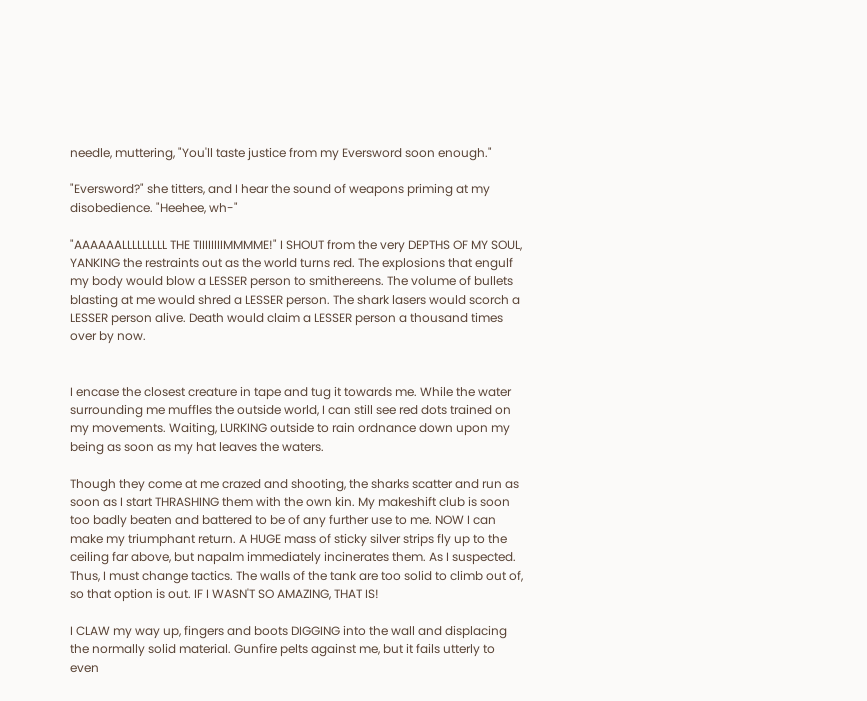needle, muttering, "You'll taste justice from my Eversword soon enough."

"Eversword?" she titters, and I hear the sound of weapons priming at my disobedience. "Heehee, wh-"

"AAAAAALLLLLLLLL THE TIIIIIIIIMMMME!" I SHOUT from the very DEPTHS OF MY SOUL, YANKING the restraints out as the world turns red. The explosions that engulf my body would blow a LESSER person to smithereens. The volume of bullets blasting at me would shred a LESSER person. The shark lasers would scorch a LESSER person alive. Death would claim a LESSER person a thousand times over by now.


I encase the closest creature in tape and tug it towards me. While the water surrounding me muffles the outside world, I can still see red dots trained on my movements. Waiting, LURKING outside to rain ordnance down upon my being as soon as my hat leaves the waters.

Though they come at me crazed and shooting, the sharks scatter and run as soon as I start THRASHING them with the own kin. My makeshift club is soon too badly beaten and battered to be of any further use to me. NOW I can make my triumphant return. A HUGE mass of sticky silver strips fly up to the ceiling far above, but napalm immediately incinerates them. As I suspected. Thus, I must change tactics. The walls of the tank are too solid to climb out of, so that option is out. IF I WASN'T SO AMAZING, THAT IS!

I CLAW my way up, fingers and boots DIGGING into the wall and displacing the normally solid material. Gunfire pelts against me, but it fails utterly to even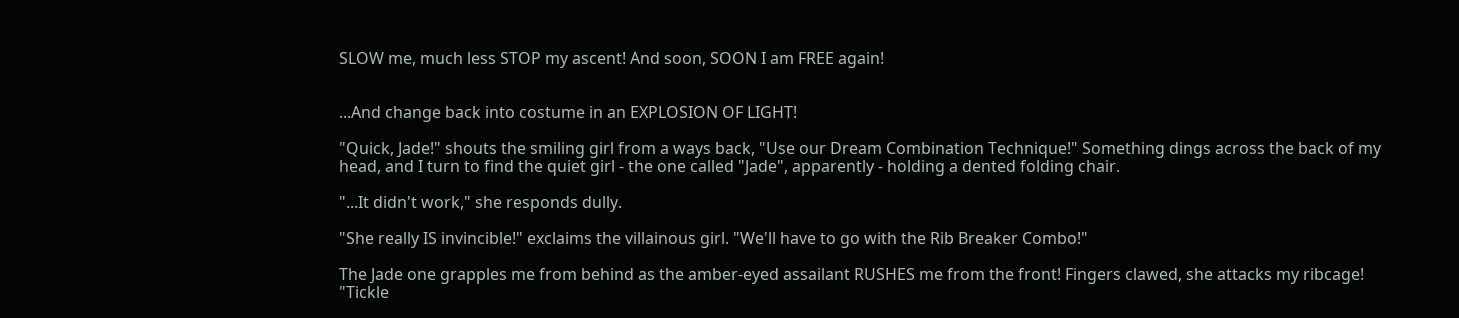SLOW me, much less STOP my ascent! And soon, SOON I am FREE again!


...And change back into costume in an EXPLOSION OF LIGHT!

"Quick, Jade!" shouts the smiling girl from a ways back, "Use our Dream Combination Technique!" Something dings across the back of my head, and I turn to find the quiet girl - the one called "Jade", apparently - holding a dented folding chair.

"...It didn't work," she responds dully.

"She really IS invincible!" exclaims the villainous girl. "We'll have to go with the Rib Breaker Combo!"

The Jade one grapples me from behind as the amber-eyed assailant RUSHES me from the front! Fingers clawed, she attacks my ribcage! "Tickle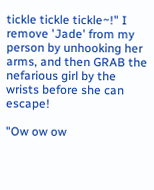tickle tickle tickle~!" I remove 'Jade' from my person by unhooking her arms, and then GRAB the nefarious girl by the wrists before she can escape!

"Ow ow ow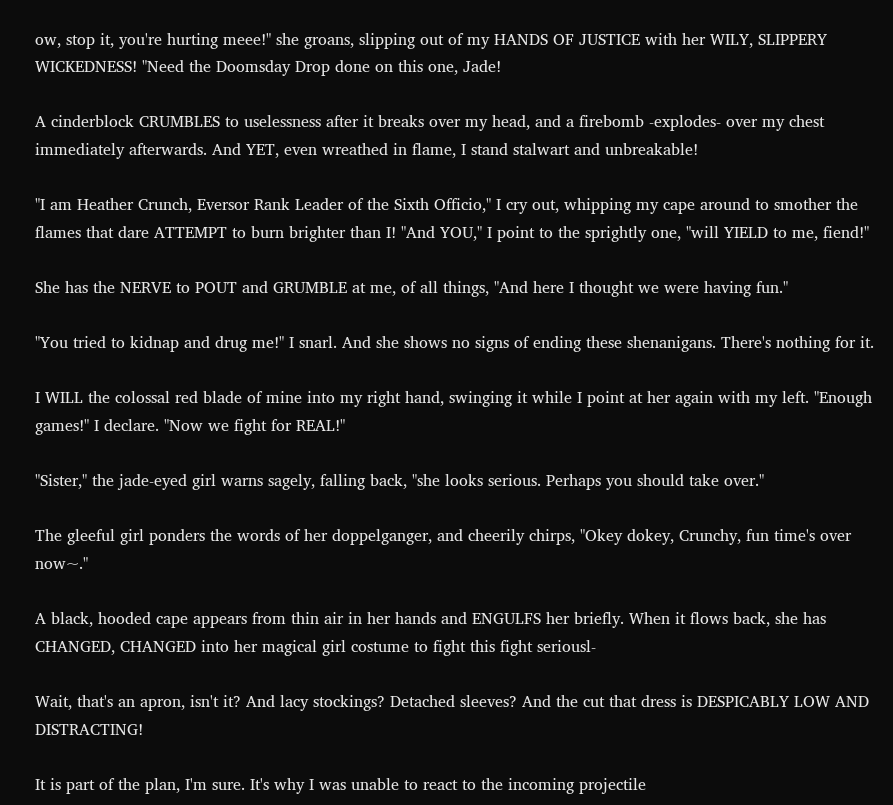ow, stop it, you're hurting meee!" she groans, slipping out of my HANDS OF JUSTICE with her WILY, SLIPPERY WICKEDNESS! "Need the Doomsday Drop done on this one, Jade!

A cinderblock CRUMBLES to uselessness after it breaks over my head, and a firebomb -explodes- over my chest immediately afterwards. And YET, even wreathed in flame, I stand stalwart and unbreakable!

"I am Heather Crunch, Eversor Rank Leader of the Sixth Officio," I cry out, whipping my cape around to smother the flames that dare ATTEMPT to burn brighter than I! "And YOU," I point to the sprightly one, "will YIELD to me, fiend!"

She has the NERVE to POUT and GRUMBLE at me, of all things, "And here I thought we were having fun."

"You tried to kidnap and drug me!" I snarl. And she shows no signs of ending these shenanigans. There's nothing for it.

I WILL the colossal red blade of mine into my right hand, swinging it while I point at her again with my left. "Enough games!" I declare. "Now we fight for REAL!"

"Sister," the jade-eyed girl warns sagely, falling back, "she looks serious. Perhaps you should take over."

The gleeful girl ponders the words of her doppelganger, and cheerily chirps, "Okey dokey, Crunchy, fun time's over now~."

A black, hooded cape appears from thin air in her hands and ENGULFS her briefly. When it flows back, she has CHANGED, CHANGED into her magical girl costume to fight this fight seriousl-

Wait, that's an apron, isn't it? And lacy stockings? Detached sleeves? And the cut that dress is DESPICABLY LOW AND DISTRACTING!

It is part of the plan, I'm sure. It's why I was unable to react to the incoming projectile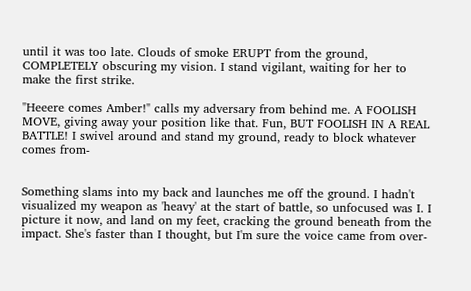until it was too late. Clouds of smoke ERUPT from the ground, COMPLETELY obscuring my vision. I stand vigilant, waiting for her to make the first strike.

"Heeere comes Amber!" calls my adversary from behind me. A FOOLISH MOVE, giving away your position like that. Fun, BUT FOOLISH IN A REAL BATTLE! I swivel around and stand my ground, ready to block whatever comes from-


Something slams into my back and launches me off the ground. I hadn't visualized my weapon as 'heavy' at the start of battle, so unfocused was I. I picture it now, and land on my feet, cracking the ground beneath from the impact. She's faster than I thought, but I'm sure the voice came from over-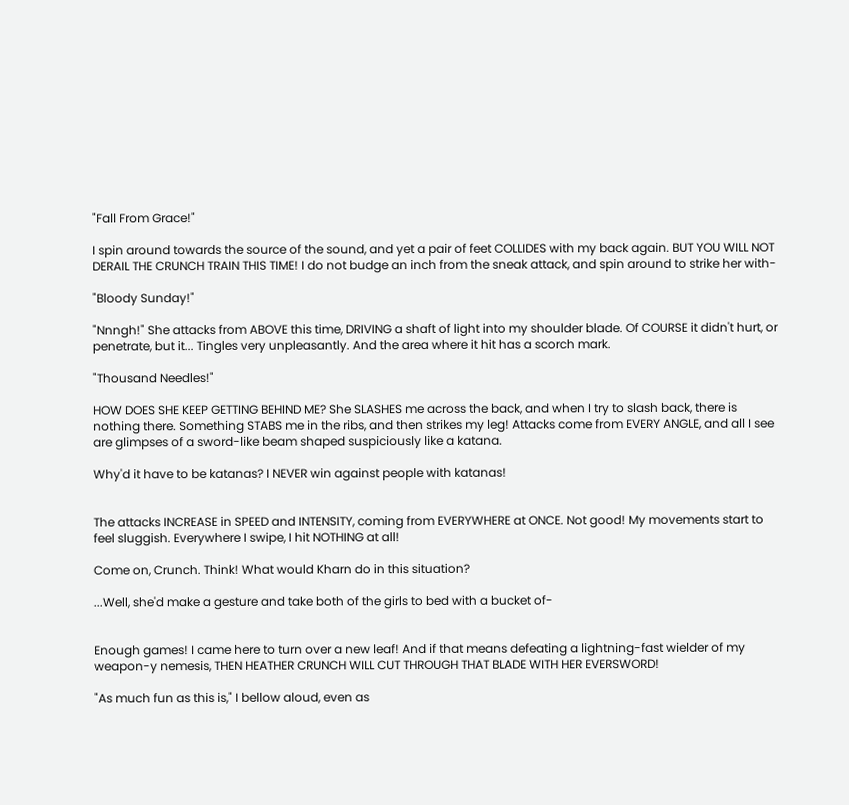"Fall From Grace!"

I spin around towards the source of the sound, and yet a pair of feet COLLIDES with my back again. BUT YOU WILL NOT DERAIL THE CRUNCH TRAIN THIS TIME! I do not budge an inch from the sneak attack, and spin around to strike her with-

"Bloody Sunday!"

"Nnngh!" She attacks from ABOVE this time, DRIVING a shaft of light into my shoulder blade. Of COURSE it didn't hurt, or penetrate, but it... Tingles very unpleasantly. And the area where it hit has a scorch mark.

"Thousand Needles!"

HOW DOES SHE KEEP GETTING BEHIND ME? She SLASHES me across the back, and when I try to slash back, there is nothing there. Something STABS me in the ribs, and then strikes my leg! Attacks come from EVERY ANGLE, and all I see are glimpses of a sword-like beam shaped suspiciously like a katana.

Why'd it have to be katanas? I NEVER win against people with katanas!


The attacks INCREASE in SPEED and INTENSITY, coming from EVERYWHERE at ONCE. Not good! My movements start to feel sluggish. Everywhere I swipe, I hit NOTHING at all!

Come on, Crunch. Think! What would Kharn do in this situation?

...Well, she'd make a gesture and take both of the girls to bed with a bucket of-


Enough games! I came here to turn over a new leaf! And if that means defeating a lightning-fast wielder of my weapon-y nemesis, THEN HEATHER CRUNCH WILL CUT THROUGH THAT BLADE WITH HER EVERSWORD!

"As much fun as this is," I bellow aloud, even as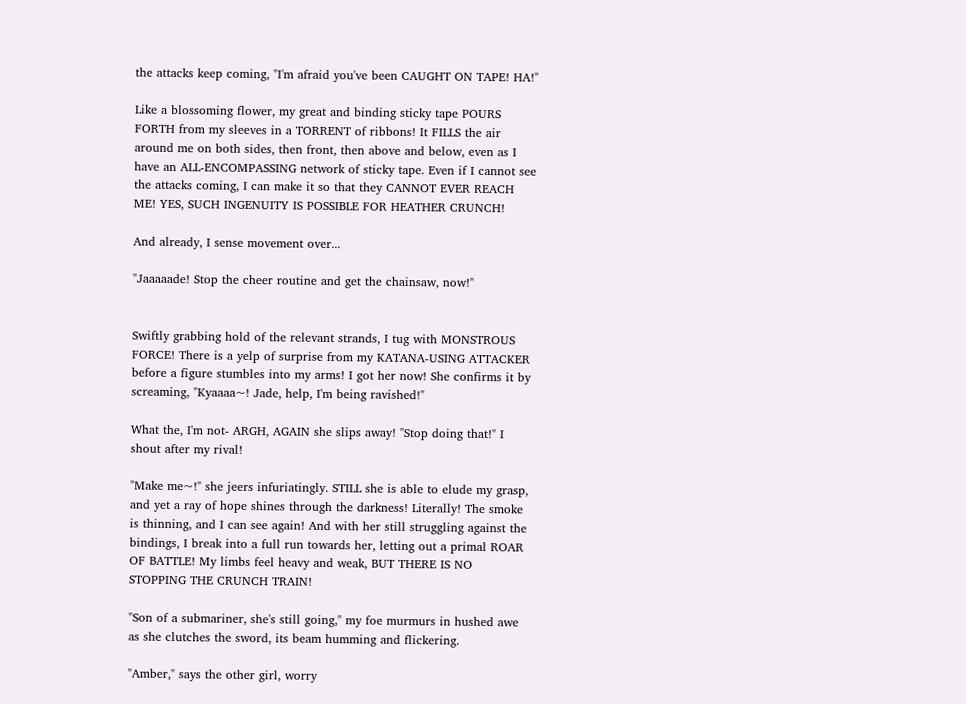the attacks keep coming, "I'm afraid you've been CAUGHT ON TAPE! HA!"

Like a blossoming flower, my great and binding sticky tape POURS FORTH from my sleeves in a TORRENT of ribbons! It FILLS the air around me on both sides, then front, then above and below, even as I have an ALL-ENCOMPASSING network of sticky tape. Even if I cannot see the attacks coming, I can make it so that they CANNOT EVER REACH ME! YES, SUCH INGENUITY IS POSSIBLE FOR HEATHER CRUNCH!

And already, I sense movement over...

"Jaaaaade! Stop the cheer routine and get the chainsaw, now!"


Swiftly grabbing hold of the relevant strands, I tug with MONSTROUS FORCE! There is a yelp of surprise from my KATANA-USING ATTACKER before a figure stumbles into my arms! I got her now! She confirms it by screaming, "Kyaaaa~! Jade, help, I'm being ravished!"

What the, I'm not- ARGH, AGAIN she slips away! "Stop doing that!" I shout after my rival!

"Make me~!" she jeers infuriatingly. STILL she is able to elude my grasp, and yet a ray of hope shines through the darkness! Literally! The smoke is thinning, and I can see again! And with her still struggling against the bindings, I break into a full run towards her, letting out a primal ROAR OF BATTLE! My limbs feel heavy and weak, BUT THERE IS NO STOPPING THE CRUNCH TRAIN!

"Son of a submariner, she's still going," my foe murmurs in hushed awe as she clutches the sword, its beam humming and flickering.

"Amber," says the other girl, worry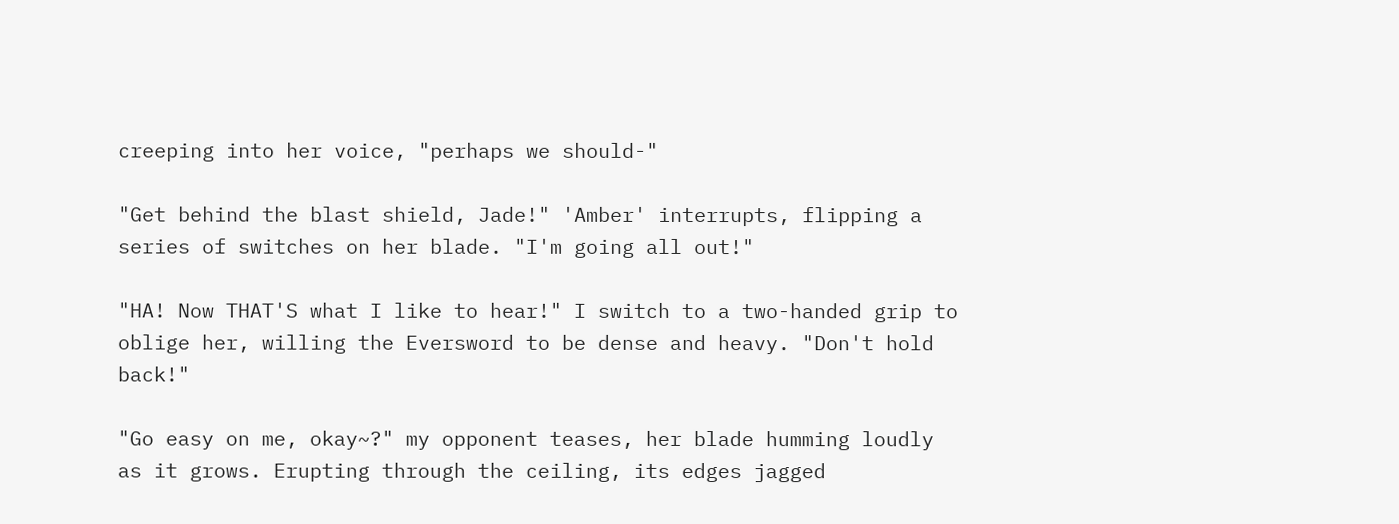creeping into her voice, "perhaps we should-"

"Get behind the blast shield, Jade!" 'Amber' interrupts, flipping a series of switches on her blade. "I'm going all out!"

"HA! Now THAT'S what I like to hear!" I switch to a two-handed grip to oblige her, willing the Eversword to be dense and heavy. "Don't hold back!"

"Go easy on me, okay~?" my opponent teases, her blade humming loudly as it grows. Erupting through the ceiling, its edges jagged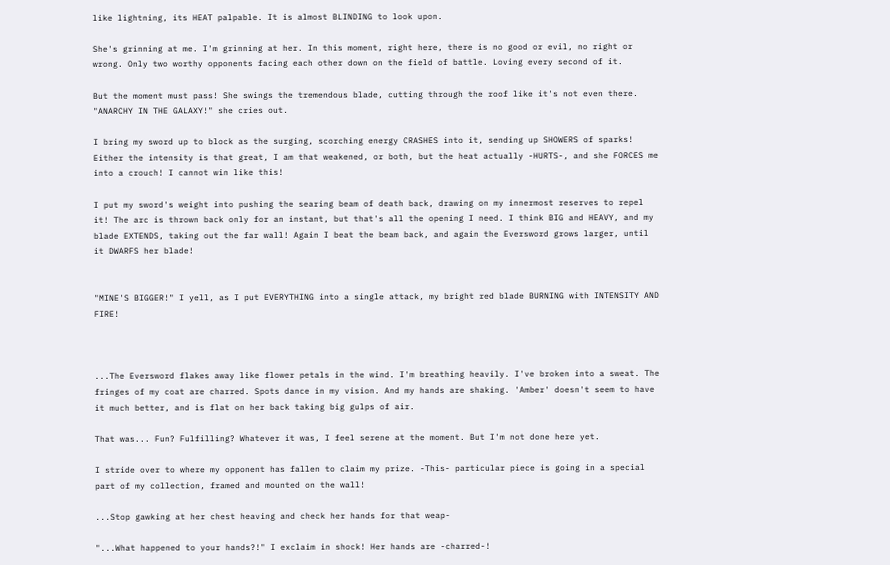like lightning, its HEAT palpable. It is almost BLINDING to look upon.

She's grinning at me. I'm grinning at her. In this moment, right here, there is no good or evil, no right or wrong. Only two worthy opponents facing each other down on the field of battle. Loving every second of it.

But the moment must pass! She swings the tremendous blade, cutting through the roof like it's not even there. "ANARCHY IN THE GALAXY!" she cries out.

I bring my sword up to block as the surging, scorching energy CRASHES into it, sending up SHOWERS of sparks! Either the intensity is that great, I am that weakened, or both, but the heat actually -HURTS-, and she FORCES me into a crouch! I cannot win like this!

I put my sword's weight into pushing the searing beam of death back, drawing on my innermost reserves to repel it! The arc is thrown back only for an instant, but that's all the opening I need. I think BIG and HEAVY, and my blade EXTENDS, taking out the far wall! Again I beat the beam back, and again the Eversword grows larger, until it DWARFS her blade!


"MINE'S BIGGER!" I yell, as I put EVERYTHING into a single attack, my bright red blade BURNING with INTENSITY AND FIRE!



...The Eversword flakes away like flower petals in the wind. I'm breathing heavily. I've broken into a sweat. The fringes of my coat are charred. Spots dance in my vision. And my hands are shaking. 'Amber' doesn't seem to have it much better, and is flat on her back taking big gulps of air.

That was... Fun? Fulfilling? Whatever it was, I feel serene at the moment. But I'm not done here yet.

I stride over to where my opponent has fallen to claim my prize. -This- particular piece is going in a special part of my collection, framed and mounted on the wall!

...Stop gawking at her chest heaving and check her hands for that weap-

"...What happened to your hands?!" I exclaim in shock! Her hands are -charred-!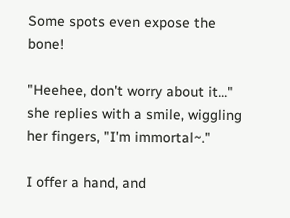Some spots even expose the bone!

"Heehee, don't worry about it..." she replies with a smile, wiggling her fingers, "I'm immortal~."

I offer a hand, and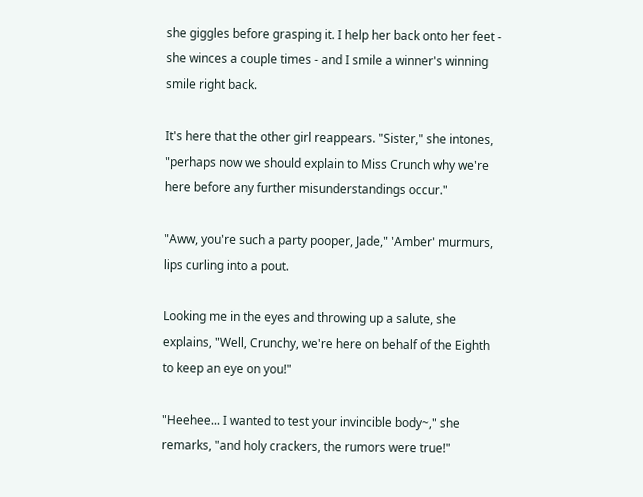she giggles before grasping it. I help her back onto her feet - she winces a couple times - and I smile a winner's winning smile right back.

It's here that the other girl reappears. "Sister," she intones, "perhaps now we should explain to Miss Crunch why we're here before any further misunderstandings occur."

"Aww, you're such a party pooper, Jade," 'Amber' murmurs, lips curling into a pout.

Looking me in the eyes and throwing up a salute, she explains, "Well, Crunchy, we're here on behalf of the Eighth to keep an eye on you!"

"Heehee... I wanted to test your invincible body~," she remarks, "and holy crackers, the rumors were true!"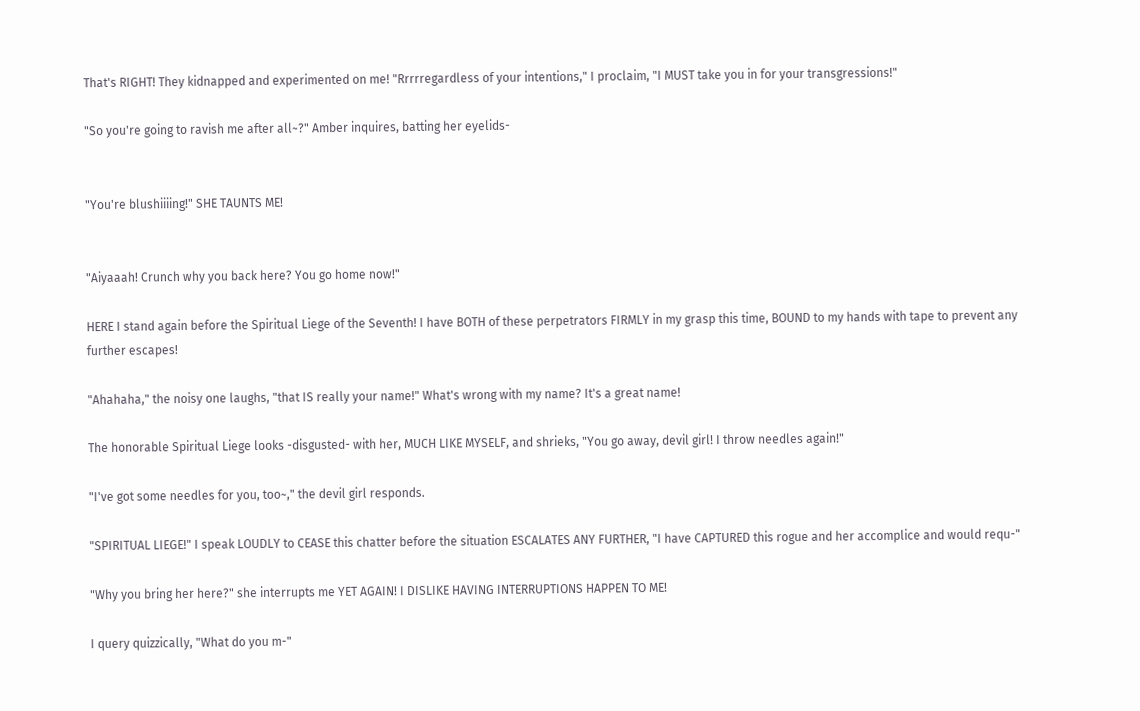That's RIGHT! They kidnapped and experimented on me! "Rrrrregardless of your intentions," I proclaim, "I MUST take you in for your transgressions!"

"So you're going to ravish me after all~?" Amber inquires, batting her eyelids-


"You're blushiiiing!" SHE TAUNTS ME!


"Aiyaaah! Crunch why you back here? You go home now!"

HERE I stand again before the Spiritual Liege of the Seventh! I have BOTH of these perpetrators FIRMLY in my grasp this time, BOUND to my hands with tape to prevent any further escapes!

"Ahahaha," the noisy one laughs, "that IS really your name!" What's wrong with my name? It's a great name!

The honorable Spiritual Liege looks -disgusted- with her, MUCH LIKE MYSELF, and shrieks, "You go away, devil girl! I throw needles again!"

"I've got some needles for you, too~," the devil girl responds.

"SPIRITUAL LIEGE!" I speak LOUDLY to CEASE this chatter before the situation ESCALATES ANY FURTHER, "I have CAPTURED this rogue and her accomplice and would requ-"

"Why you bring her here?" she interrupts me YET AGAIN! I DISLIKE HAVING INTERRUPTIONS HAPPEN TO ME!

I query quizzically, "What do you m-"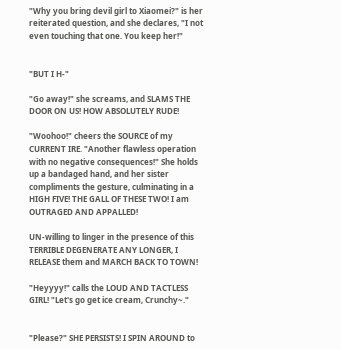"Why you bring devil girl to Xiaomei?" is her reiterated question, and she declares, "I not even touching that one. You keep her!"


"BUT I H-"

"Go away!" she screams, and SLAMS THE DOOR ON US! HOW ABSOLUTELY RUDE!

"Woohoo!" cheers the SOURCE of my CURRENT IRE. "Another flawless operation with no negative consequences!" She holds up a bandaged hand, and her sister compliments the gesture, culminating in a HIGH FIVE! THE GALL OF THESE TWO! I am OUTRAGED AND APPALLED!

UN-willing to linger in the presence of this TERRIBLE DEGENERATE ANY LONGER, I RELEASE them and MARCH BACK TO TOWN!

"Heyyyy!" calls the LOUD AND TACTLESS GIRL! "Let's go get ice cream, Crunchy~."


"Please?" SHE PERSISTS! I SPIN AROUND to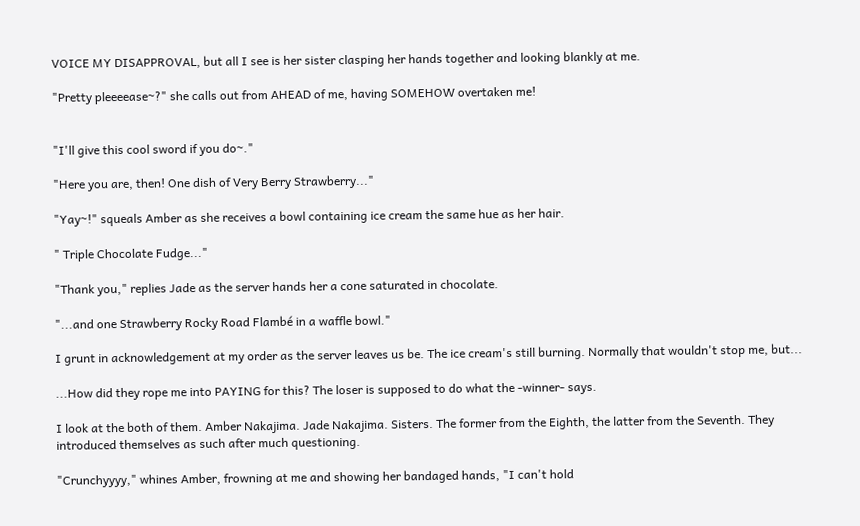VOICE MY DISAPPROVAL, but all I see is her sister clasping her hands together and looking blankly at me.

"Pretty pleeeease~?" she calls out from AHEAD of me, having SOMEHOW overtaken me!


"I'll give this cool sword if you do~."

"Here you are, then! One dish of Very Berry Strawberry..."

"Yay~!" squeals Amber as she receives a bowl containing ice cream the same hue as her hair.

" Triple Chocolate Fudge..."

"Thank you," replies Jade as the server hands her a cone saturated in chocolate.

"...and one Strawberry Rocky Road Flambé in a waffle bowl."

I grunt in acknowledgement at my order as the server leaves us be. The ice cream's still burning. Normally that wouldn't stop me, but...

...How did they rope me into PAYING for this? The loser is supposed to do what the -winner- says.

I look at the both of them. Amber Nakajima. Jade Nakajima. Sisters. The former from the Eighth, the latter from the Seventh. They introduced themselves as such after much questioning.

"Crunchyyyy," whines Amber, frowning at me and showing her bandaged hands, "I can't hold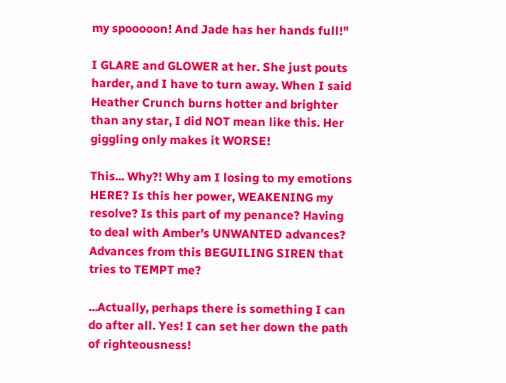my spooooon! And Jade has her hands full!"

I GLARE and GLOWER at her. She just pouts harder, and I have to turn away. When I said Heather Crunch burns hotter and brighter than any star, I did NOT mean like this. Her giggling only makes it WORSE!

This... Why?! Why am I losing to my emotions HERE? Is this her power, WEAKENING my resolve? Is this part of my penance? Having to deal with Amber's UNWANTED advances? Advances from this BEGUILING SIREN that tries to TEMPT me?

...Actually, perhaps there is something I can do after all. Yes! I can set her down the path of righteousness!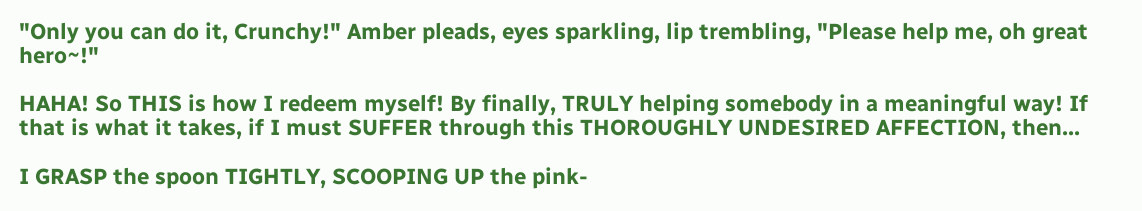"Only you can do it, Crunchy!" Amber pleads, eyes sparkling, lip trembling, "Please help me, oh great hero~!"

HAHA! So THIS is how I redeem myself! By finally, TRULY helping somebody in a meaningful way! If that is what it takes, if I must SUFFER through this THOROUGHLY UNDESIRED AFFECTION, then...

I GRASP the spoon TIGHTLY, SCOOPING UP the pink-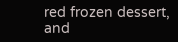red frozen dessert, and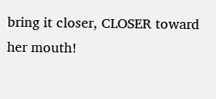bring it closer, CLOSER toward her mouth!